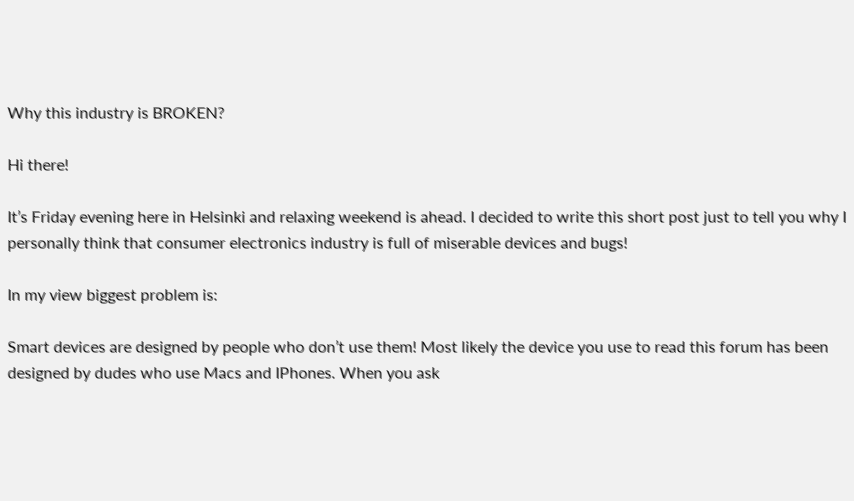Why this industry is BROKEN?

Hi there!

It’s Friday evening here in Helsinki and relaxing weekend is ahead. I decided to write this short post just to tell you why I personally think that consumer electronics industry is full of miserable devices and bugs!

In my view biggest problem is:

Smart devices are designed by people who don’t use them! Most likely the device you use to read this forum has been designed by dudes who use Macs and IPhones. When you ask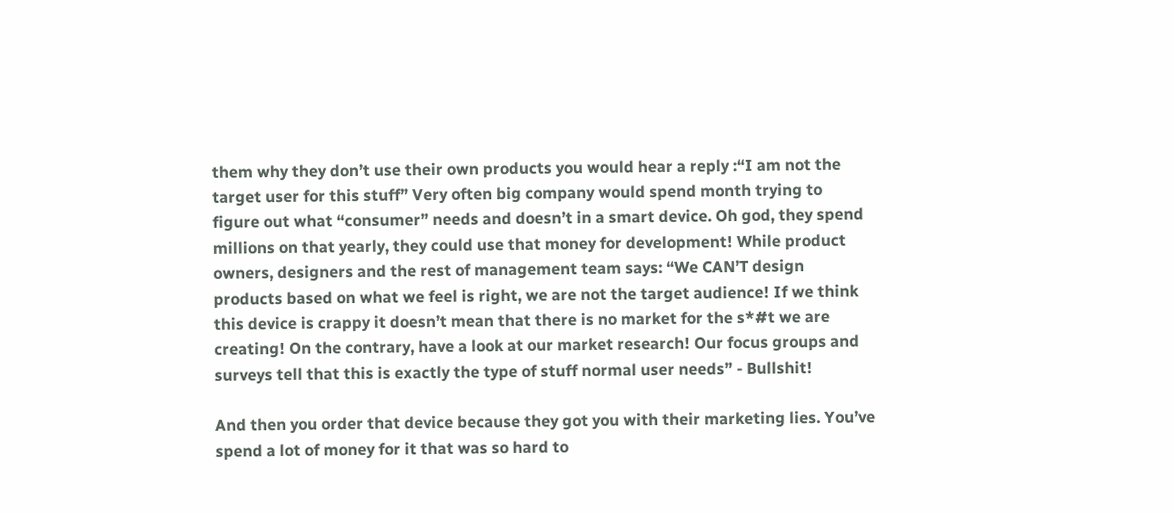them why they don’t use their own products you would hear a reply :“I am not the target user for this stuff” Very often big company would spend month trying to figure out what “consumer” needs and doesn’t in a smart device. Oh god, they spend millions on that yearly, they could use that money for development! While product owners, designers and the rest of management team says: “We CAN’T design products based on what we feel is right, we are not the target audience! If we think this device is crappy it doesn’t mean that there is no market for the s*#t we are creating! On the contrary, have a look at our market research! Our focus groups and surveys tell that this is exactly the type of stuff normal user needs” - Bullshit!

And then you order that device because they got you with their marketing lies. You’ve spend a lot of money for it that was so hard to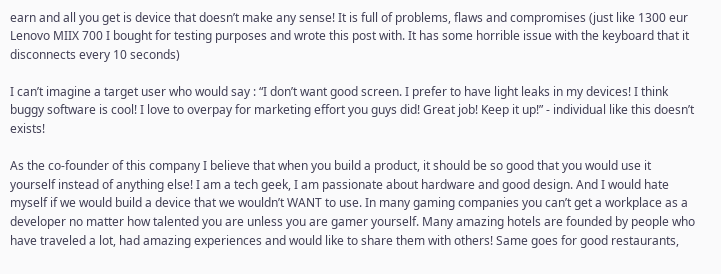earn and all you get is device that doesn’t make any sense! It is full of problems, flaws and compromises (just like 1300 eur Lenovo MIIX 700 I bought for testing purposes and wrote this post with. It has some horrible issue with the keyboard that it disconnects every 10 seconds)

I can’t imagine a target user who would say : “I don’t want good screen. I prefer to have light leaks in my devices! I think buggy software is cool! I love to overpay for marketing effort you guys did! Great job! Keep it up!” - individual like this doesn’t exists!

As the co-founder of this company I believe that when you build a product, it should be so good that you would use it yourself instead of anything else! I am a tech geek, I am passionate about hardware and good design. And I would hate myself if we would build a device that we wouldn’t WANT to use. In many gaming companies you can’t get a workplace as a developer no matter how talented you are unless you are gamer yourself. Many amazing hotels are founded by people who have traveled a lot, had amazing experiences and would like to share them with others! Same goes for good restaurants,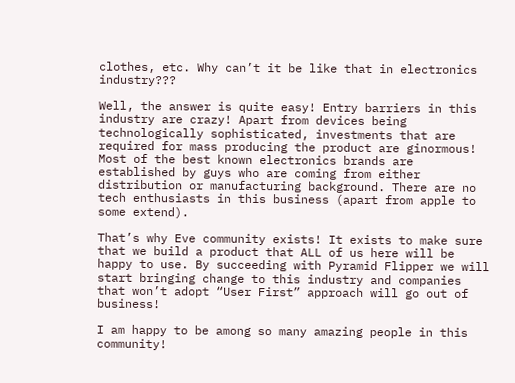clothes, etc. Why can’t it be like that in electronics industry???

Well, the answer is quite easy! Entry barriers in this industry are crazy! Apart from devices being technologically sophisticated, investments that are required for mass producing the product are ginormous! Most of the best known electronics brands are established by guys who are coming from either distribution or manufacturing background. There are no tech enthusiasts in this business (apart from apple to some extend).

That’s why Eve community exists! It exists to make sure that we build a product that ALL of us here will be happy to use. By succeeding with Pyramid Flipper we will start bringing change to this industry and companies that won’t adopt “User First” approach will go out of business!

I am happy to be among so many amazing people in this community!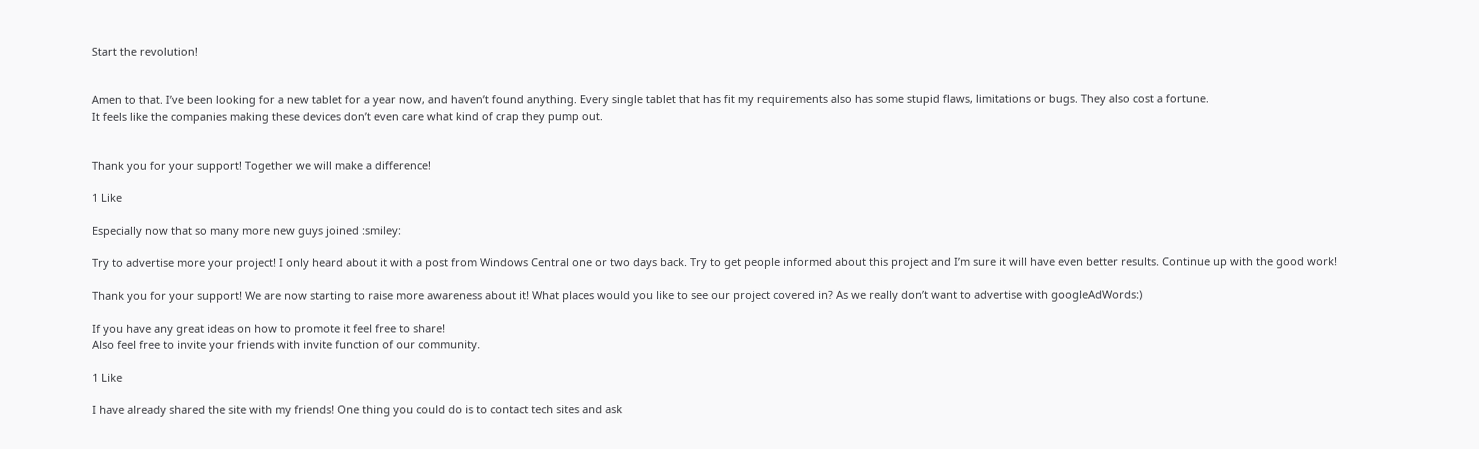Start the revolution!


Amen to that. I’ve been looking for a new tablet for a year now, and haven’t found anything. Every single tablet that has fit my requirements also has some stupid flaws, limitations or bugs. They also cost a fortune.
It feels like the companies making these devices don’t even care what kind of crap they pump out.


Thank you for your support! Together we will make a difference!

1 Like

Especially now that so many more new guys joined :smiley:

Try to advertise more your project! I only heard about it with a post from Windows Central one or two days back. Try to get people informed about this project and I’m sure it will have even better results. Continue up with the good work!

Thank you for your support! We are now starting to raise more awareness about it! What places would you like to see our project covered in? As we really don’t want to advertise with googleAdWords:)

If you have any great ideas on how to promote it feel free to share!
Also feel free to invite your friends with invite function of our community.

1 Like

I have already shared the site with my friends! One thing you could do is to contact tech sites and ask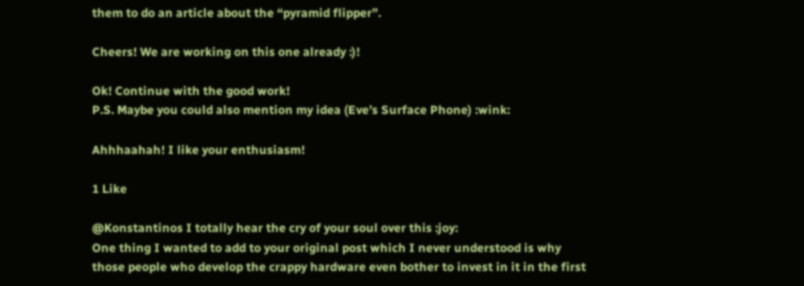them to do an article about the “pyramid flipper”.

Cheers! We are working on this one already :)!

Ok! Continue with the good work!
P.S. Maybe you could also mention my idea (Eve’s Surface Phone) :wink:

Ahhhaahah! I like your enthusiasm!

1 Like

@Konstantinos I totally hear the cry of your soul over this :joy:
One thing I wanted to add to your original post which I never understood is why those people who develop the crappy hardware even bother to invest in it in the first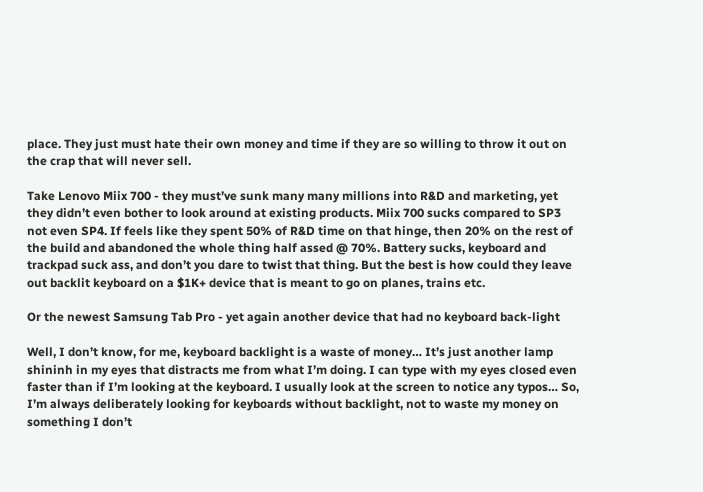place. They just must hate their own money and time if they are so willing to throw it out on the crap that will never sell.

Take Lenovo Miix 700 - they must’ve sunk many many millions into R&D and marketing, yet they didn’t even bother to look around at existing products. Miix 700 sucks compared to SP3 not even SP4. If feels like they spent 50% of R&D time on that hinge, then 20% on the rest of the build and abandoned the whole thing half assed @ 70%. Battery sucks, keyboard and trackpad suck ass, and don’t you dare to twist that thing. But the best is how could they leave out backlit keyboard on a $1K+ device that is meant to go on planes, trains etc.

Or the newest Samsung Tab Pro - yet again another device that had no keyboard back-light

Well, I don’t know, for me, keyboard backlight is a waste of money… It’s just another lamp shininh in my eyes that distracts me from what I’m doing. I can type with my eyes closed even faster than if I’m looking at the keyboard. I usually look at the screen to notice any typos… So, I’m always deliberately looking for keyboards without backlight, not to waste my money on something I don’t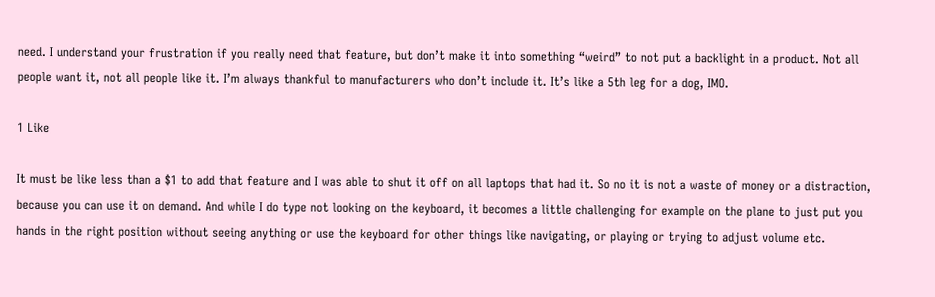need. I understand your frustration if you really need that feature, but don’t make it into something “weird” to not put a backlight in a product. Not all people want it, not all people like it. I’m always thankful to manufacturers who don’t include it. It’s like a 5th leg for a dog, IMO.

1 Like

It must be like less than a $1 to add that feature and I was able to shut it off on all laptops that had it. So no it is not a waste of money or a distraction, because you can use it on demand. And while I do type not looking on the keyboard, it becomes a little challenging for example on the plane to just put you hands in the right position without seeing anything or use the keyboard for other things like navigating, or playing or trying to adjust volume etc.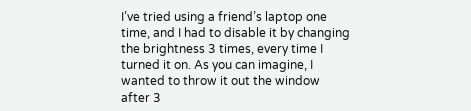I’ve tried using a friend’s laptop one time, and I had to disable it by changing the brightness 3 times, every time I turned it on. As you can imagine, I wanted to throw it out the window after 3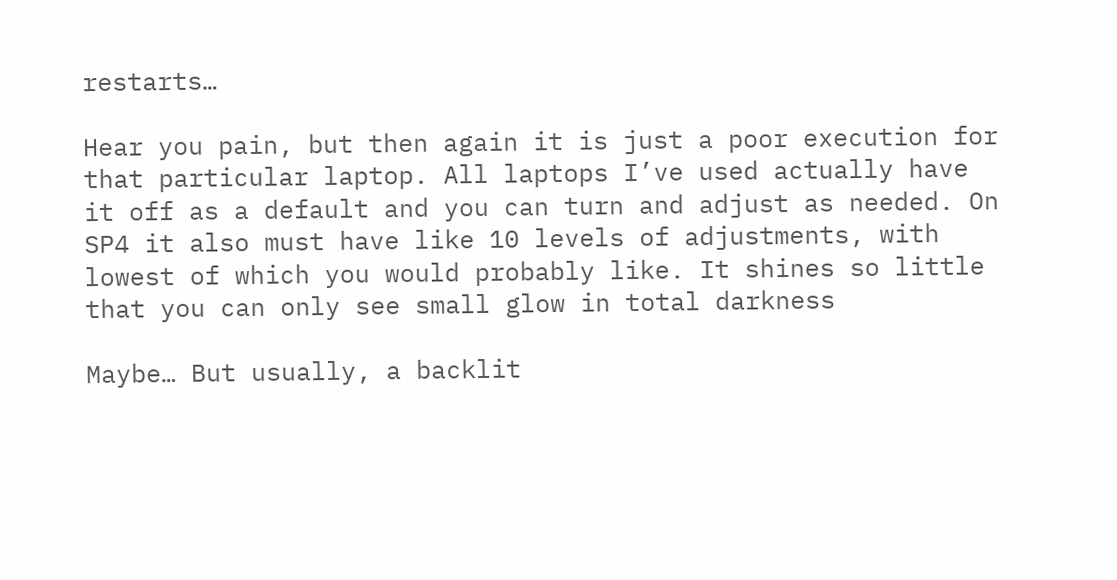restarts…

Hear you pain, but then again it is just a poor execution for that particular laptop. All laptops I’ve used actually have it off as a default and you can turn and adjust as needed. On SP4 it also must have like 10 levels of adjustments, with lowest of which you would probably like. It shines so little that you can only see small glow in total darkness

Maybe… But usually, a backlit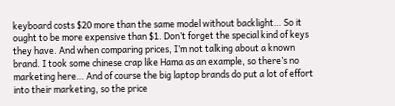keyboard costs $20 more than the same model without backlight… So it ought to be more expensive than $1. Don’t forget the special kind of keys they have. And when comparing prices, I’m not talking about a known brand. I took some chinese crap like Hama as an example, so there’s no marketing here… And of course the big laptop brands do put a lot of effort into their marketing, so the price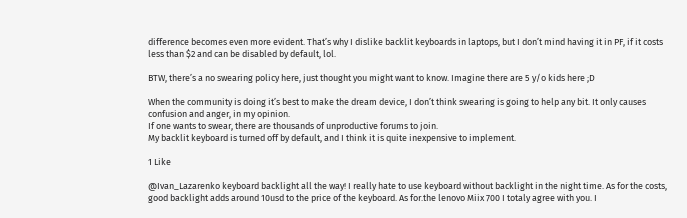difference becomes even more evident. That’s why I dislike backlit keyboards in laptops, but I don’t mind having it in PF, if it costs less than $2 and can be disabled by default, lol.

BTW, there’s a no swearing policy here, just thought you might want to know. Imagine there are 5 y/o kids here ;D

When the community is doing it’s best to make the dream device, I don’t think swearing is going to help any bit. It only causes confusion and anger, in my opinion.
If one wants to swear, there are thousands of unproductive forums to join.
My backlit keyboard is turned off by default, and I think it is quite inexpensive to implement.

1 Like

@Ivan_Lazarenko keyboard backlight all the way! I really hate to use keyboard without backlight in the night time. As for the costs, good backlight adds around 10usd to the price of the keyboard. As for.the lenovo Miix 700 I totaly agree with you. I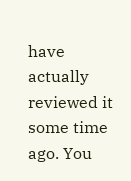have actually reviewed it some time ago. You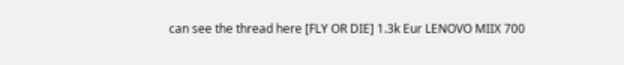can see the thread here [FLY OR DIE] 1.3k Eur LENOVO MIIX 700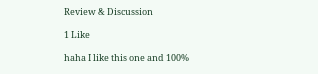Review & Discussion

1 Like

haha I like this one and 100%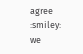agree :smiley: we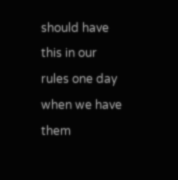should have this in our rules one day when we have them